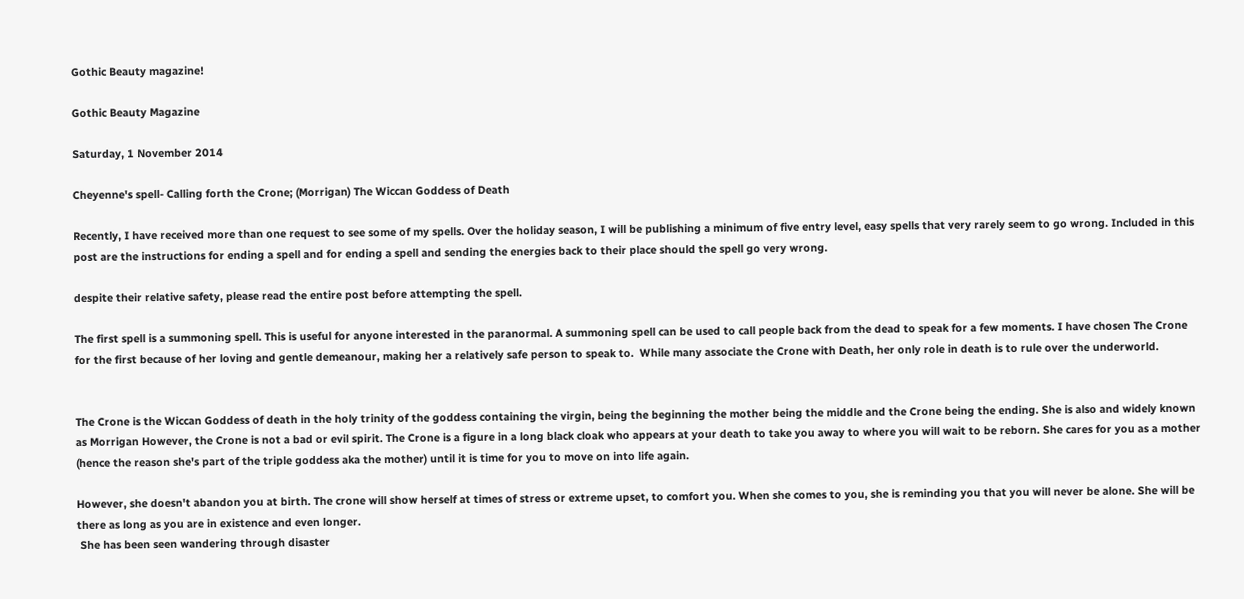Gothic Beauty magazine!

Gothic Beauty Magazine

Saturday, 1 November 2014

Cheyenne's spell- Calling forth the Crone; (Morrigan) The Wiccan Goddess of Death

Recently, I have received more than one request to see some of my spells. Over the holiday season, I will be publishing a minimum of five entry level, easy spells that very rarely seem to go wrong. Included in this post are the instructions for ending a spell and for ending a spell and sending the energies back to their place should the spell go very wrong.

despite their relative safety, please read the entire post before attempting the spell.

The first spell is a summoning spell. This is useful for anyone interested in the paranormal. A summoning spell can be used to call people back from the dead to speak for a few moments. I have chosen The Crone for the first because of her loving and gentle demeanour, making her a relatively safe person to speak to.  While many associate the Crone with Death, her only role in death is to rule over the underworld.


The Crone is the Wiccan Goddess of death in the holy trinity of the goddess containing the virgin, being the beginning the mother being the middle and the Crone being the ending. She is also and widely known as Morrigan However, the Crone is not a bad or evil spirit. The Crone is a figure in a long black cloak who appears at your death to take you away to where you will wait to be reborn. She cares for you as a mother (hence the reason she's part of the triple goddess aka the mother) until it is time for you to move on into life again.

However, she doesn't abandon you at birth. The crone will show herself at times of stress or extreme upset, to comfort you. When she comes to you, she is reminding you that you will never be alone. She will be there as long as you are in existence and even longer.
 She has been seen wandering through disaster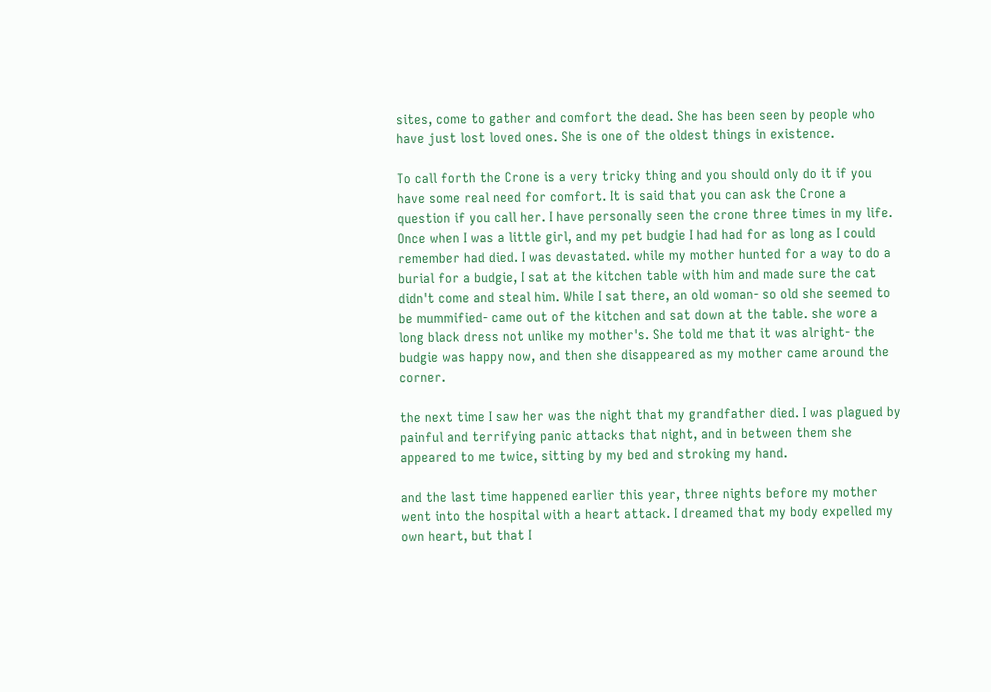sites, come to gather and comfort the dead. She has been seen by people who have just lost loved ones. She is one of the oldest things in existence.

To call forth the Crone is a very tricky thing and you should only do it if you have some real need for comfort. It is said that you can ask the Crone a question if you call her. I have personally seen the crone three times in my life. Once when I was a little girl, and my pet budgie I had had for as long as I could remember had died. I was devastated. while my mother hunted for a way to do a burial for a budgie, I sat at the kitchen table with him and made sure the cat didn't come and steal him. While I sat there, an old woman- so old she seemed to be mummified- came out of the kitchen and sat down at the table. she wore a long black dress not unlike my mother's. She told me that it was alright- the budgie was happy now, and then she disappeared as my mother came around the corner.

the next time I saw her was the night that my grandfather died. I was plagued by painful and terrifying panic attacks that night, and in between them she appeared to me twice, sitting by my bed and stroking my hand.

and the last time happened earlier this year, three nights before my mother went into the hospital with a heart attack. I dreamed that my body expelled my own heart, but that I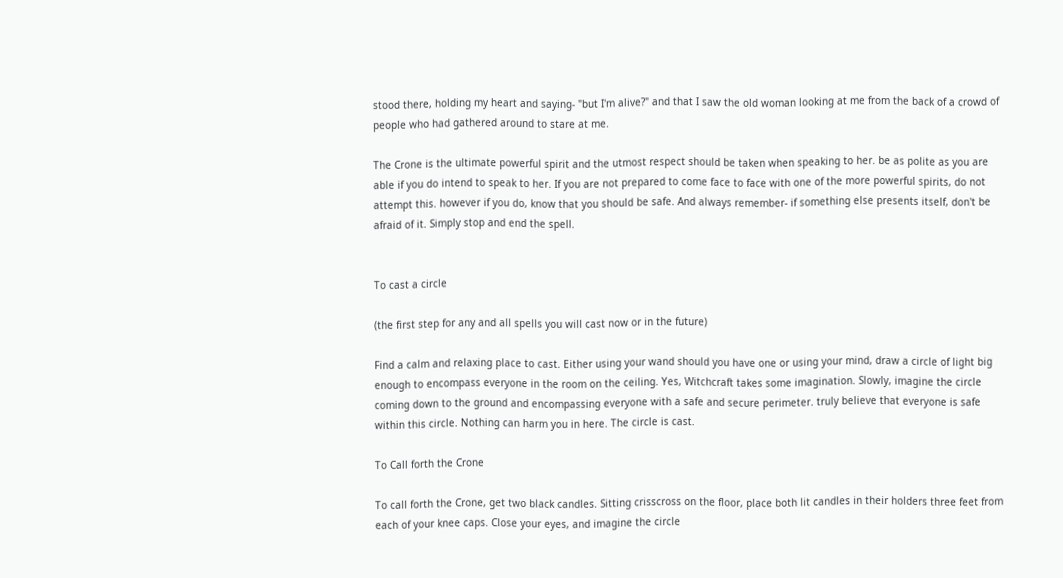stood there, holding my heart and saying- "but I'm alive?" and that I saw the old woman looking at me from the back of a crowd of people who had gathered around to stare at me.

The Crone is the ultimate powerful spirit and the utmost respect should be taken when speaking to her. be as polite as you are able if you do intend to speak to her. If you are not prepared to come face to face with one of the more powerful spirits, do not attempt this. however if you do, know that you should be safe. And always remember- if something else presents itself, don't be afraid of it. Simply stop and end the spell.


To cast a circle

(the first step for any and all spells you will cast now or in the future)

Find a calm and relaxing place to cast. Either using your wand should you have one or using your mind, draw a circle of light big enough to encompass everyone in the room on the ceiling. Yes, Witchcraft takes some imagination. Slowly, imagine the circle coming down to the ground and encompassing everyone with a safe and secure perimeter. truly believe that everyone is safe within this circle. Nothing can harm you in here. The circle is cast.

To Call forth the Crone

To call forth the Crone, get two black candles. Sitting crisscross on the floor, place both lit candles in their holders three feet from each of your knee caps. Close your eyes, and imagine the circle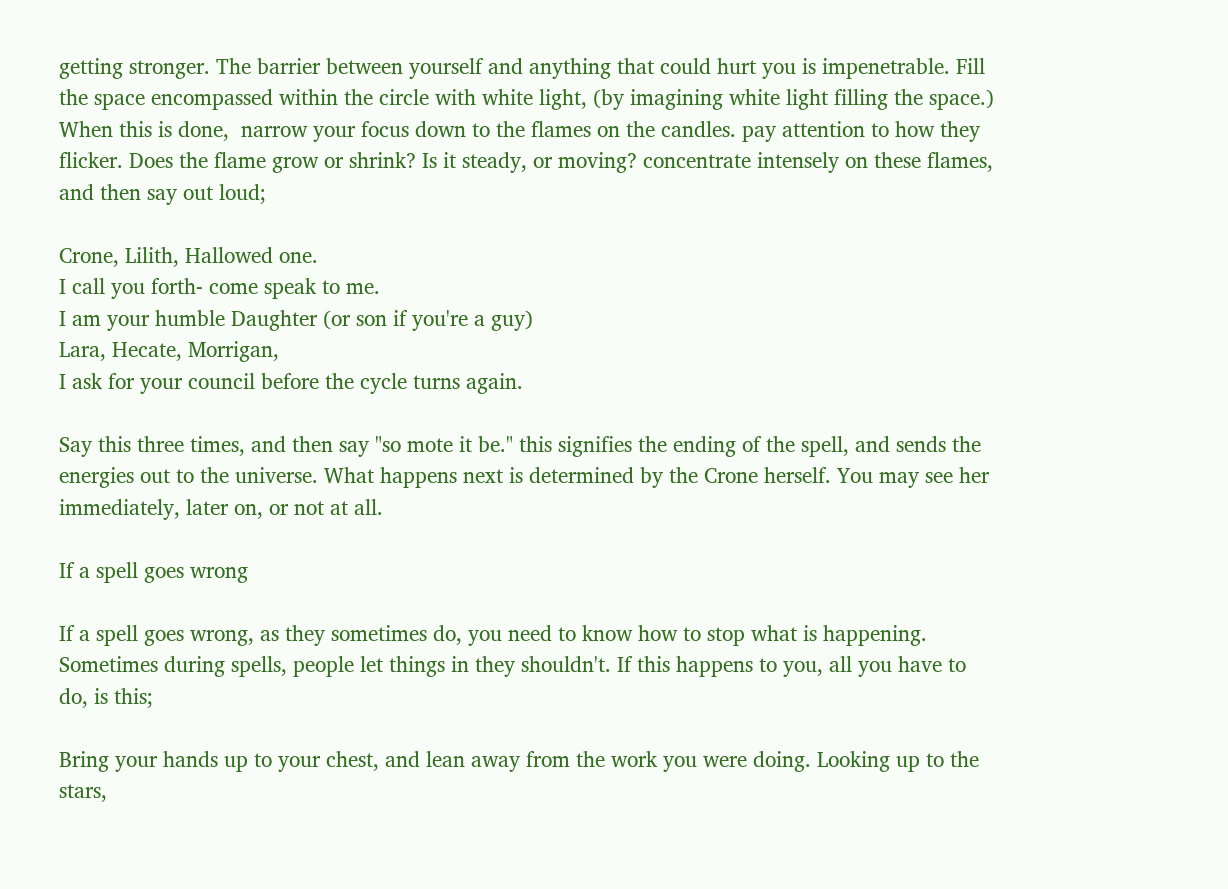getting stronger. The barrier between yourself and anything that could hurt you is impenetrable. Fill the space encompassed within the circle with white light, (by imagining white light filling the space.) When this is done,  narrow your focus down to the flames on the candles. pay attention to how they flicker. Does the flame grow or shrink? Is it steady, or moving? concentrate intensely on these flames, and then say out loud;

Crone, Lilith, Hallowed one.
I call you forth- come speak to me.
I am your humble Daughter (or son if you're a guy)
Lara, Hecate, Morrigan,
I ask for your council before the cycle turns again.

Say this three times, and then say "so mote it be." this signifies the ending of the spell, and sends the energies out to the universe. What happens next is determined by the Crone herself. You may see her immediately, later on, or not at all.

If a spell goes wrong

If a spell goes wrong, as they sometimes do, you need to know how to stop what is happening. Sometimes during spells, people let things in they shouldn't. If this happens to you, all you have to do, is this;

Bring your hands up to your chest, and lean away from the work you were doing. Looking up to the stars,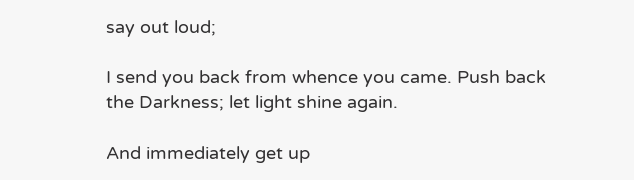say out loud;

I send you back from whence you came. Push back the Darkness; let light shine again.

And immediately get up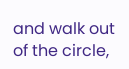and walk out of the circle,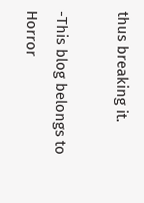thus breaking it.

-This blog belongs to Horror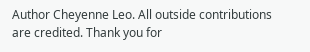Author Cheyenne Leo. All outside contributions are credited. Thank you for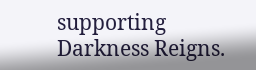supporting Darkness Reigns.